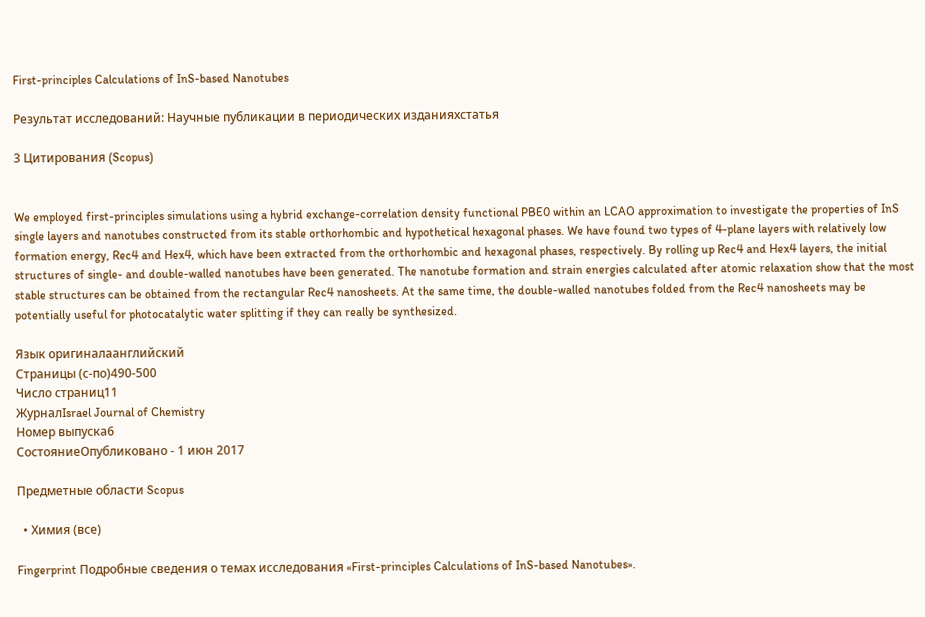First-principles Calculations of InS-based Nanotubes

Результат исследований: Научные публикации в периодических изданияхстатья

3 Цитирования (Scopus)


We employed first-principles simulations using a hybrid exchange-correlation density functional PBE0 within an LCAO approximation to investigate the properties of InS single layers and nanotubes constructed from its stable orthorhombic and hypothetical hexagonal phases. We have found two types of 4-plane layers with relatively low formation energy, Rec4 and Hex4, which have been extracted from the orthorhombic and hexagonal phases, respectively. By rolling up Rec4 and Hex4 layers, the initial structures of single- and double-walled nanotubes have been generated. The nanotube formation and strain energies calculated after atomic relaxation show that the most stable structures can be obtained from the rectangular Rec4 nanosheets. At the same time, the double-walled nanotubes folded from the Rec4 nanosheets may be potentially useful for photocatalytic water splitting if they can really be synthesized.

Язык оригиналаанглийский
Страницы (с-по)490-500
Число страниц11
ЖурналIsrael Journal of Chemistry
Номер выпуска6
СостояниеОпубликовано - 1 июн 2017

Предметные области Scopus

  • Химия (все)

Fingerprint Подробные сведения о темах исследования «First-principles Calculations of InS-based Nanotubes».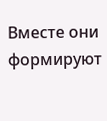Вместе они формируют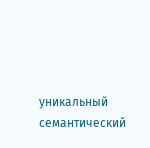уникальный семантический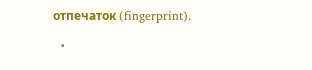отпечаток (fingerprint).

  •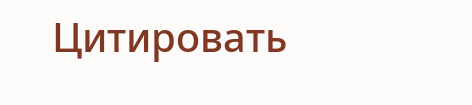Цитировать